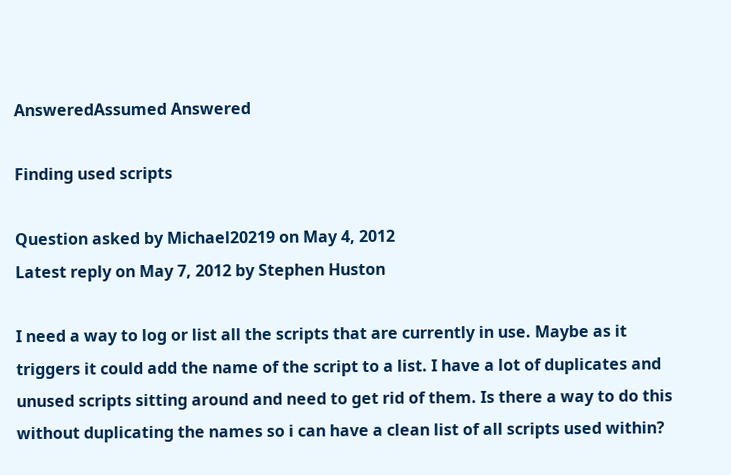AnsweredAssumed Answered

Finding used scripts

Question asked by Michael20219 on May 4, 2012
Latest reply on May 7, 2012 by Stephen Huston

I need a way to log or list all the scripts that are currently in use. Maybe as it triggers it could add the name of the script to a list. I have a lot of duplicates and unused scripts sitting around and need to get rid of them. Is there a way to do this without duplicating the names so i can have a clean list of all scripts used within?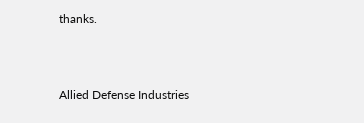thanks.



Allied Defense Industries